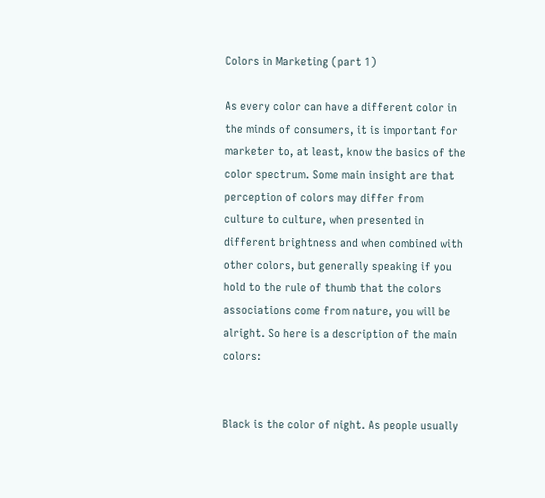Colors in Marketing (part 1)

As every color can have a different color in the minds of consumers, it is important for marketer to, at least, know the basics of the color spectrum. Some main insight are that perception of colors may differ from culture to culture, when presented in different brightness and when combined with other colors, but generally speaking if you hold to the rule of thumb that the colors associations come from nature, you will be alright. So here is a description of the main colors:


Black is the color of night. As people usually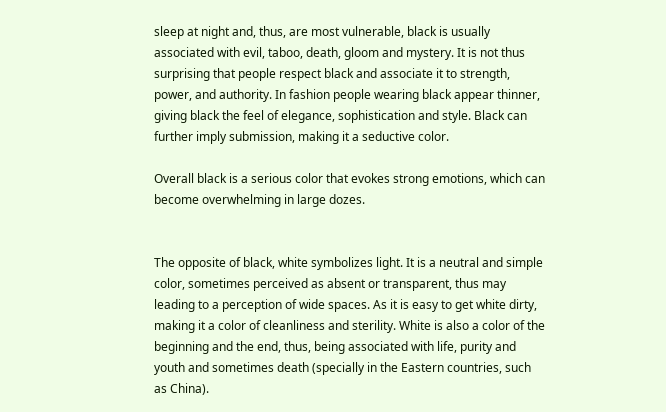sleep at night and, thus, are most vulnerable, black is usually associated with evil, taboo, death, gloom and mystery. It is not thus surprising that people respect black and associate it to strength, power, and authority. In fashion people wearing black appear thinner, giving black the feel of elegance, sophistication and style. Black can further imply submission, making it a seductive color.

Overall black is a serious color that evokes strong emotions, which can become overwhelming in large dozes.


The opposite of black, white symbolizes light. It is a neutral and simple color, sometimes perceived as absent or transparent, thus may leading to a perception of wide spaces. As it is easy to get white dirty, making it a color of cleanliness and sterility. White is also a color of the beginning and the end, thus, being associated with life, purity and youth and sometimes death (specially in the Eastern countries, such as China).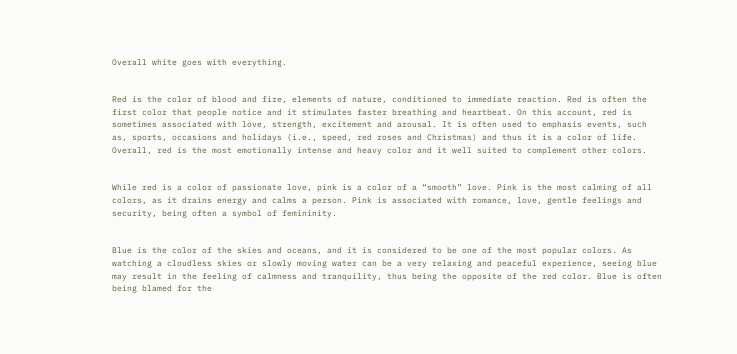Overall white goes with everything.


Red is the color of blood and fire, elements of nature, conditioned to immediate reaction. Red is often the first color that people notice and it stimulates faster breathing and heartbeat. On this account, red is sometimes associated with love, strength, excitement and arousal. It is often used to emphasis events, such as, sports, occasions and holidays (i.e., speed, red roses and Christmas) and thus it is a color of life.
Overall, red is the most emotionally intense and heavy color and it well suited to complement other colors.


While red is a color of passionate love, pink is a color of a “smooth” love. Pink is the most calming of all colors, as it drains energy and calms a person. Pink is associated with romance, love, gentle feelings and security, being often a symbol of femininity.


Blue is the color of the skies and oceans, and it is considered to be one of the most popular colors. As watching a cloudless skies or slowly moving water can be a very relaxing and peaceful experience, seeing blue may result in the feeling of calmness and tranquility, thus being the opposite of the red color. Blue is often being blamed for the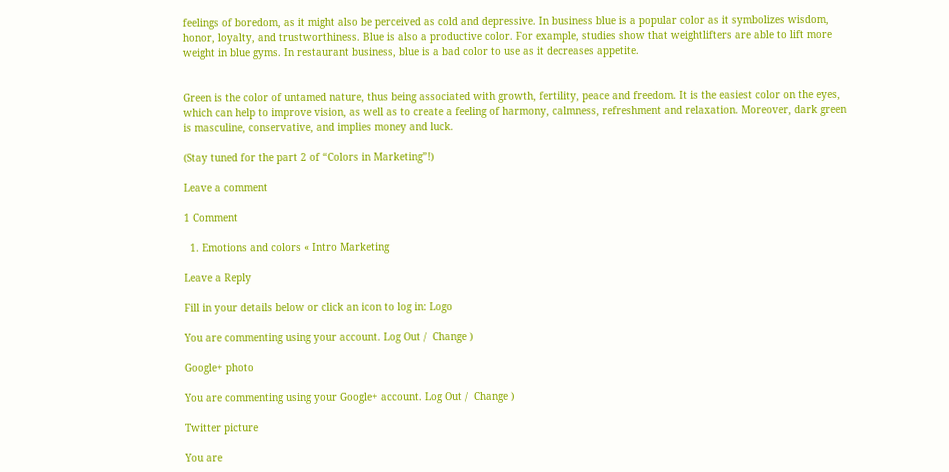feelings of boredom, as it might also be perceived as cold and depressive. In business blue is a popular color as it symbolizes wisdom, honor, loyalty, and trustworthiness. Blue is also a productive color. For example, studies show that weightlifters are able to lift more weight in blue gyms. In restaurant business, blue is a bad color to use as it decreases appetite.


Green is the color of untamed nature, thus being associated with growth, fertility, peace and freedom. It is the easiest color on the eyes, which can help to improve vision, as well as to create a feeling of harmony, calmness, refreshment and relaxation. Moreover, dark green is masculine, conservative, and implies money and luck.

(Stay tuned for the part 2 of “Colors in Marketing”!)

Leave a comment

1 Comment

  1. Emotions and colors « Intro Marketing

Leave a Reply

Fill in your details below or click an icon to log in: Logo

You are commenting using your account. Log Out /  Change )

Google+ photo

You are commenting using your Google+ account. Log Out /  Change )

Twitter picture

You are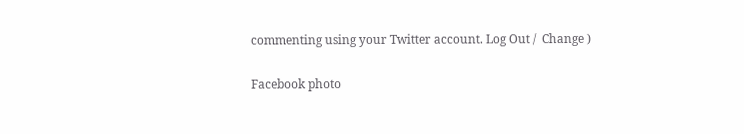commenting using your Twitter account. Log Out /  Change )

Facebook photo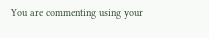You are commenting using your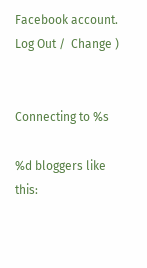Facebook account. Log Out /  Change )


Connecting to %s

%d bloggers like this: